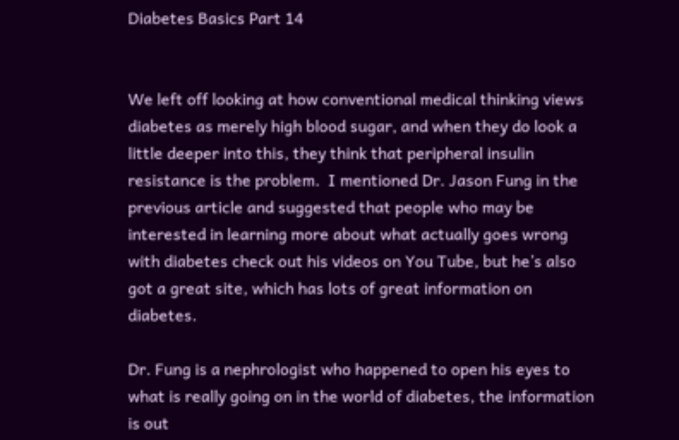Diabetes Basics Part 14


We left off looking at how conventional medical thinking views diabetes as merely high blood sugar, and when they do look a little deeper into this, they think that peripheral insulin resistance is the problem.  I mentioned Dr. Jason Fung in the previous article and suggested that people who may be interested in learning more about what actually goes wrong with diabetes check out his videos on You Tube, but he’s also got a great site, which has lots of great information on diabetes.

Dr. Fung is a nephrologist who happened to open his eyes to what is really going on in the world of diabetes, the information is out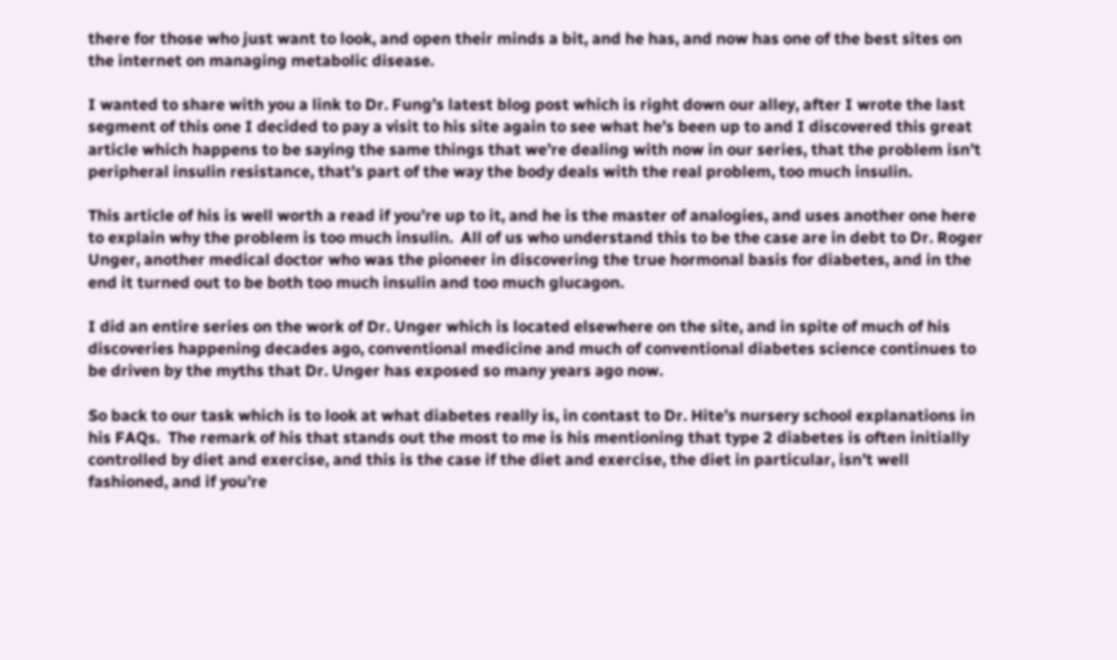there for those who just want to look, and open their minds a bit, and he has, and now has one of the best sites on the internet on managing metabolic disease.

I wanted to share with you a link to Dr. Fung’s latest blog post which is right down our alley, after I wrote the last segment of this one I decided to pay a visit to his site again to see what he’s been up to and I discovered this great article which happens to be saying the same things that we’re dealing with now in our series, that the problem isn’t peripheral insulin resistance, that’s part of the way the body deals with the real problem, too much insulin.

This article of his is well worth a read if you’re up to it, and he is the master of analogies, and uses another one here to explain why the problem is too much insulin.  All of us who understand this to be the case are in debt to Dr. Roger Unger, another medical doctor who was the pioneer in discovering the true hormonal basis for diabetes, and in the end it turned out to be both too much insulin and too much glucagon.

I did an entire series on the work of Dr. Unger which is located elsewhere on the site, and in spite of much of his discoveries happening decades ago, conventional medicine and much of conventional diabetes science continues to be driven by the myths that Dr. Unger has exposed so many years ago now.

So back to our task which is to look at what diabetes really is, in contast to Dr. Hite’s nursery school explanations in his FAQs.  The remark of his that stands out the most to me is his mentioning that type 2 diabetes is often initially controlled by diet and exercise, and this is the case if the diet and exercise, the diet in particular, isn’t well fashioned, and if you’re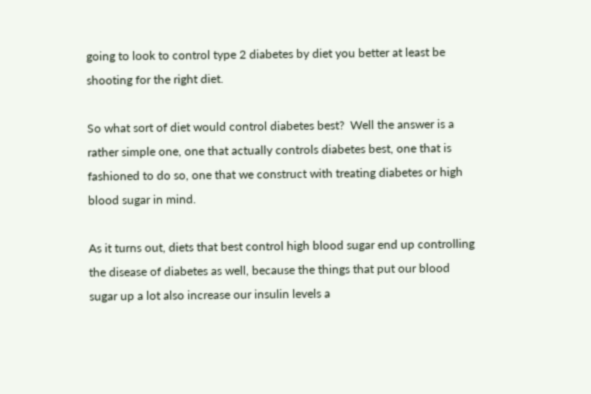going to look to control type 2 diabetes by diet you better at least be shooting for the right diet.

So what sort of diet would control diabetes best?  Well the answer is a rather simple one, one that actually controls diabetes best, one that is fashioned to do so, one that we construct with treating diabetes or high blood sugar in mind.

As it turns out, diets that best control high blood sugar end up controlling the disease of diabetes as well, because the things that put our blood sugar up a lot also increase our insulin levels a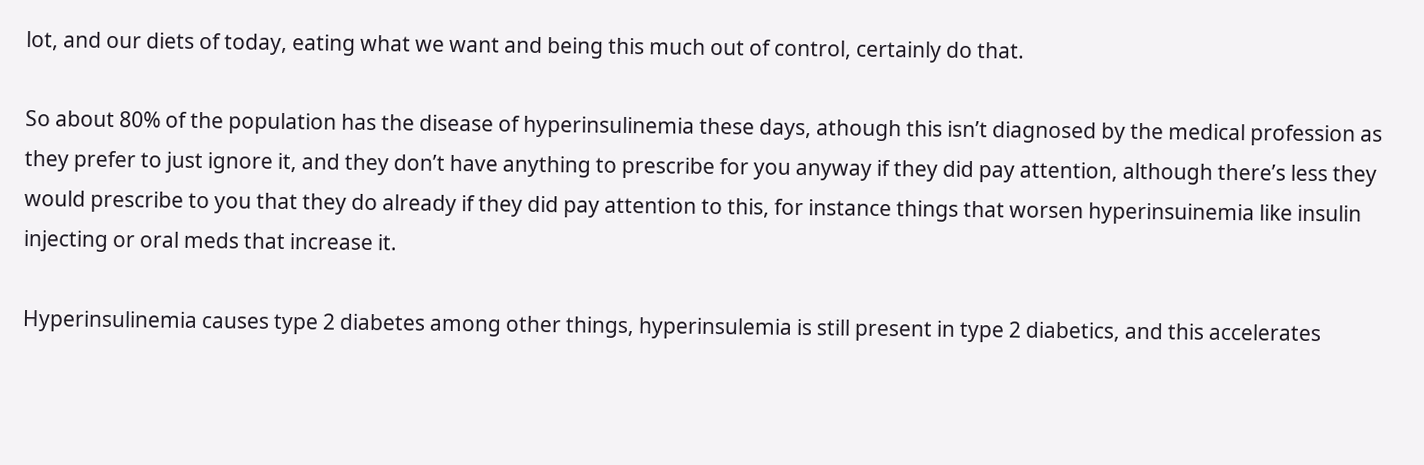lot, and our diets of today, eating what we want and being this much out of control, certainly do that.

So about 80% of the population has the disease of hyperinsulinemia these days, athough this isn’t diagnosed by the medical profession as they prefer to just ignore it, and they don’t have anything to prescribe for you anyway if they did pay attention, although there’s less they would prescribe to you that they do already if they did pay attention to this, for instance things that worsen hyperinsuinemia like insulin injecting or oral meds that increase it.

Hyperinsulinemia causes type 2 diabetes among other things, hyperinsulemia is still present in type 2 diabetics, and this accelerates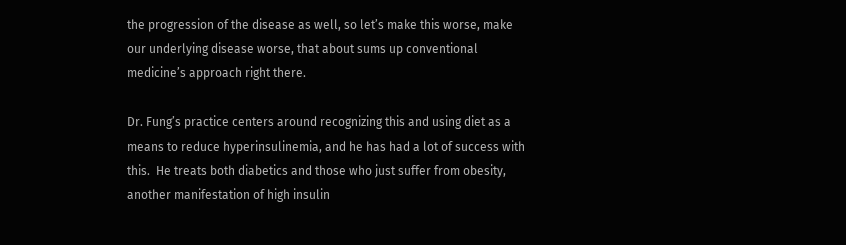the progression of the disease as well, so let’s make this worse, make our underlying disease worse, that about sums up conventional medicine’s approach right there.

Dr. Fung’s practice centers around recognizing this and using diet as a means to reduce hyperinsulinemia, and he has had a lot of success with this.  He treats both diabetics and those who just suffer from obesity, another manifestation of high insulin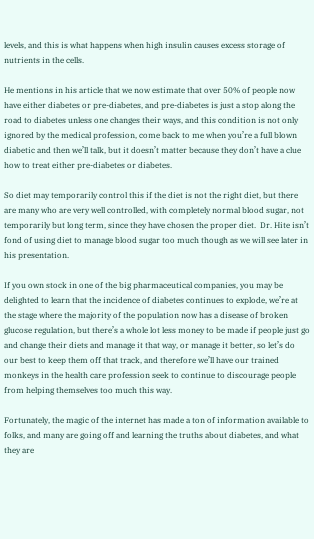levels, and this is what happens when high insulin causes excess storage of nutrients in the cells.

He mentions in his article that we now estimate that over 50% of people now have either diabetes or pre-diabetes, and pre-diabetes is just a stop along the road to diabetes unless one changes their ways, and this condition is not only ignored by the medical profession, come back to me when you’re a full blown diabetic and then we’ll talk, but it doesn’t matter because they don’t have a clue how to treat either pre-diabetes or diabetes.

So diet may temporarily control this if the diet is not the right diet, but there are many who are very well controlled, with completely normal blood sugar, not temporarily but long term, since they have chosen the proper diet.  Dr. Hite isn’t fond of using diet to manage blood sugar too much though as we will see later in his presentation.

If you own stock in one of the big pharmaceutical companies, you may be delighted to learn that the incidence of diabetes continues to explode, we’re at the stage where the majority of the population now has a disease of broken glucose regulation, but there’s a whole lot less money to be made if people just go and change their diets and manage it that way, or manage it better, so let’s do our best to keep them off that track, and therefore we’ll have our trained monkeys in the health care profession seek to continue to discourage people from helping themselves too much this way.

Fortunately, the magic of the internet has made a ton of information available to folks, and many are going off and learning the truths about diabetes, and what they are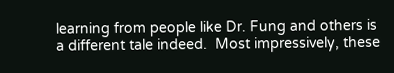learning from people like Dr. Fung and others is a different tale indeed.  Most impressively, these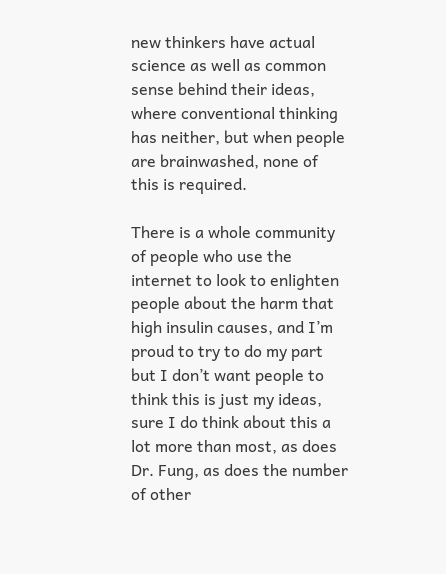new thinkers have actual science as well as common sense behind their ideas, where conventional thinking has neither, but when people are brainwashed, none of this is required.

There is a whole community of people who use the internet to look to enlighten people about the harm that high insulin causes, and I’m proud to try to do my part but I don’t want people to think this is just my ideas, sure I do think about this a lot more than most, as does Dr. Fung, as does the number of other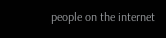people on the internet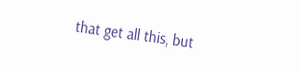that get all this, but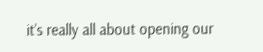it’s really all about opening our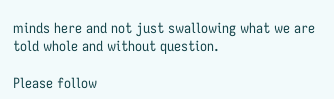minds here and not just swallowing what we are told whole and without question.

Please follow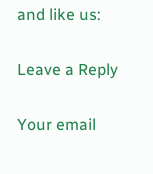and like us:

Leave a Reply

Your email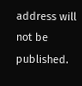address will not be published.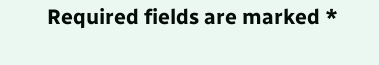Required fields are marked *